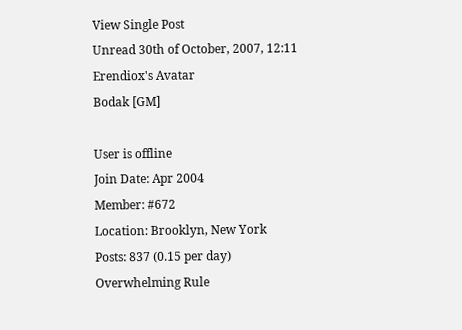View Single Post
Unread 30th of October, 2007, 12:11
Erendiox's Avatar
Bodak [GM]

User is offline
Join Date: Apr 2004
Member: #672
Location: Brooklyn, New York
Posts: 837 (0.15 per day)
Overwhelming Rule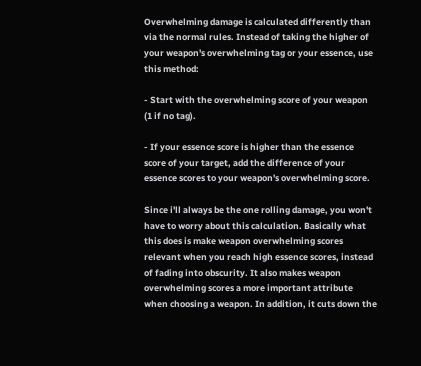Overwhelming damage is calculated differently than via the normal rules. Instead of taking the higher of your weapon's overwhelming tag or your essence, use this method:

- Start with the overwhelming score of your weapon (1 if no tag).

- If your essence score is higher than the essence score of your target, add the difference of your essence scores to your weapon's overwhelming score.

Since i'll always be the one rolling damage, you won't have to worry about this calculation. Basically what this does is make weapon overwhelming scores relevant when you reach high essence scores, instead of fading into obscurity. It also makes weapon overwhelming scores a more important attribute when choosing a weapon. In addition, it cuts down the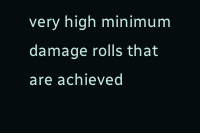very high minimum damage rolls that are achieved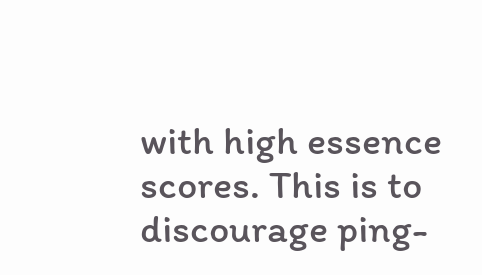with high essence scores. This is to discourage ping-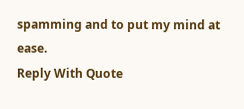spamming and to put my mind at ease.
Reply With Quote